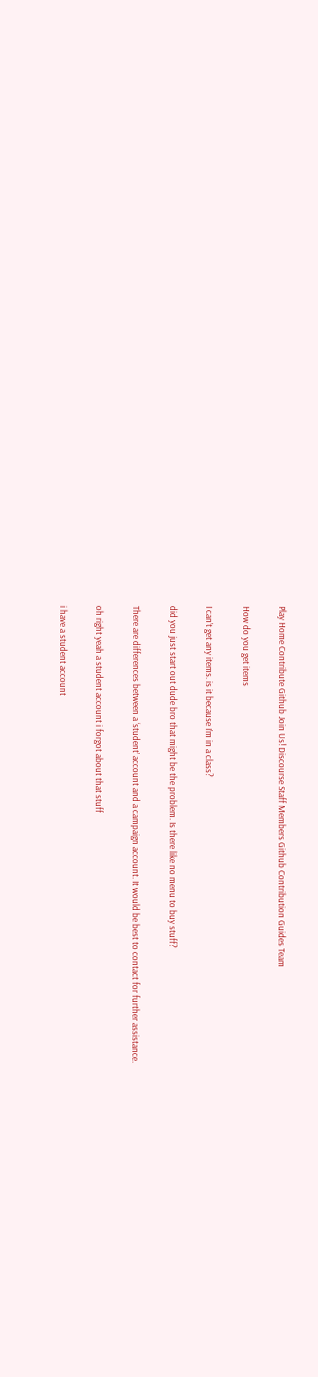Play Home Contribute Github Join Us! Discourse Staff Members Github Contribution Guides Team

How do you get items

I can’t get any items. is it because I’m in a class?

did you just start out dude bro that might be the problem. Is there like no menu to buy stuff?

There are differences between a ‘student’ account and a campaign account. It would be best to contact for further assistance.

oh right yeah a student account i forgot about that stuff

i have a student account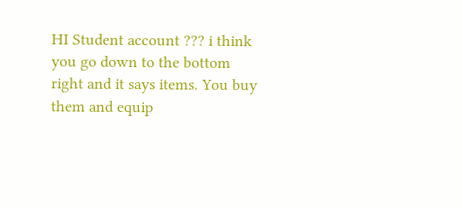HI Student account ??? i think you go down to the bottom right and it says items. You buy them and equip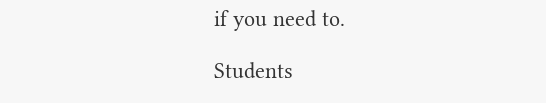if you need to.

Students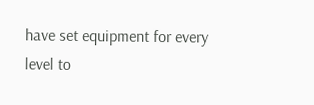have set equipment for every level to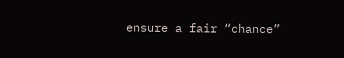ensure a fair “chance”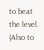to beat the level. (Also to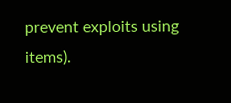prevent exploits using items).